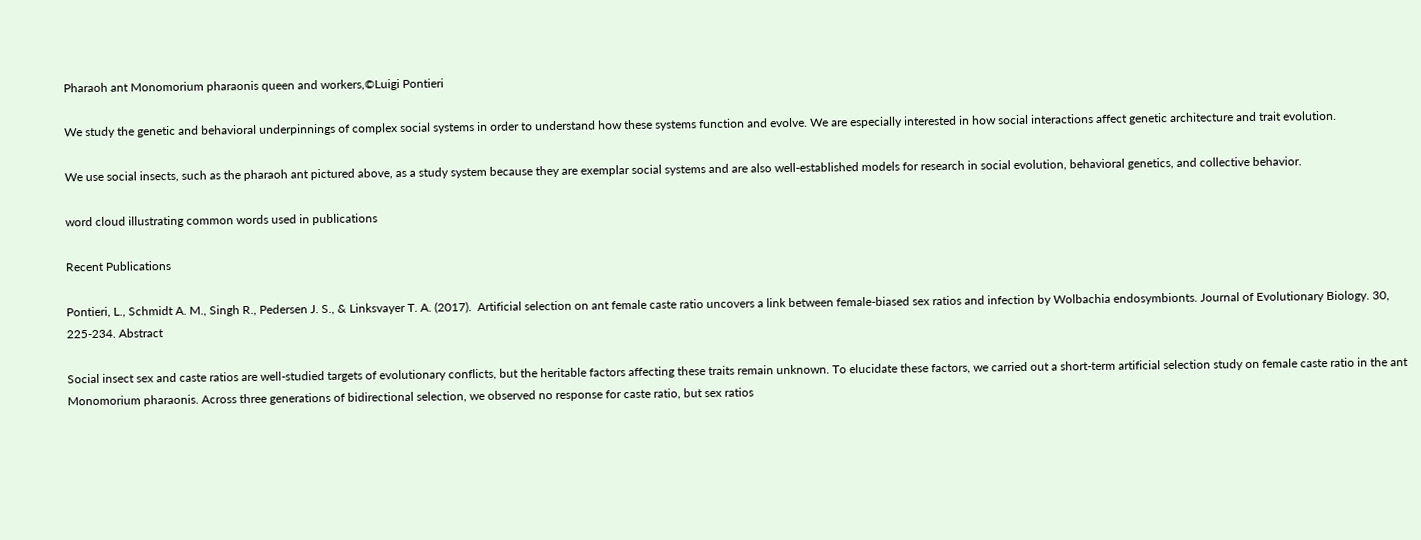Pharaoh ant Monomorium pharaonis queen and workers,©Luigi Pontieri

We study the genetic and behavioral underpinnings of complex social systems in order to understand how these systems function and evolve. We are especially interested in how social interactions affect genetic architecture and trait evolution.

We use social insects, such as the pharaoh ant pictured above, as a study system because they are exemplar social systems and are also well-established models for research in social evolution, behavioral genetics, and collective behavior.

word cloud illustrating common words used in publications

Recent Publications

Pontieri, L., Schmidt A. M., Singh R., Pedersen J. S., & Linksvayer T. A. (2017).  Artificial selection on ant female caste ratio uncovers a link between female-biased sex ratios and infection by Wolbachia endosymbionts. Journal of Evolutionary Biology. 30, 225-234. Abstract

Social insect sex and caste ratios are well-studied targets of evolutionary conflicts, but the heritable factors affecting these traits remain unknown. To elucidate these factors, we carried out a short-term artificial selection study on female caste ratio in the ant Monomorium pharaonis. Across three generations of bidirectional selection, we observed no response for caste ratio, but sex ratios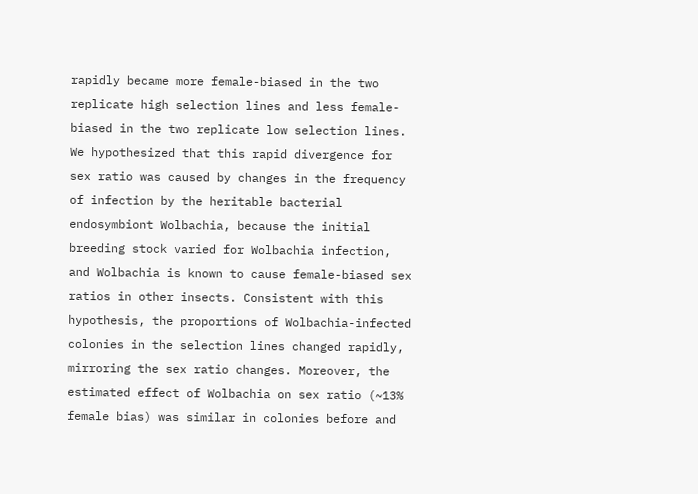rapidly became more female-biased in the two replicate high selection lines and less female-biased in the two replicate low selection lines. We hypothesized that this rapid divergence for sex ratio was caused by changes in the frequency of infection by the heritable bacterial endosymbiont Wolbachia, because the initial breeding stock varied for Wolbachia infection, and Wolbachia is known to cause female-biased sex ratios in other insects. Consistent with this hypothesis, the proportions of Wolbachia-infected colonies in the selection lines changed rapidly, mirroring the sex ratio changes. Moreover, the estimated effect of Wolbachia on sex ratio (~13% female bias) was similar in colonies before and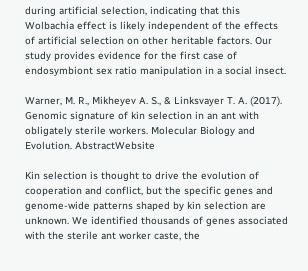during artificial selection, indicating that this Wolbachia effect is likely independent of the effects of artificial selection on other heritable factors. Our study provides evidence for the first case of endosymbiont sex ratio manipulation in a social insect.

Warner, M. R., Mikheyev A. S., & Linksvayer T. A. (2017).  Genomic signature of kin selection in an ant with obligately sterile workers. Molecular Biology and Evolution. AbstractWebsite

Kin selection is thought to drive the evolution of cooperation and conflict, but the specific genes and genome-wide patterns shaped by kin selection are unknown. We identified thousands of genes associated with the sterile ant worker caste, the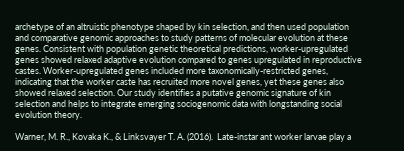archetype of an altruistic phenotype shaped by kin selection, and then used population and comparative genomic approaches to study patterns of molecular evolution at these genes. Consistent with population genetic theoretical predictions, worker-upregulated genes showed relaxed adaptive evolution compared to genes upregulated in reproductive castes. Worker-upregulated genes included more taxonomically-restricted genes, indicating that the worker caste has recruited more novel genes, yet these genes also showed relaxed selection. Our study identifies a putative genomic signature of kin selection and helps to integrate emerging sociogenomic data with longstanding social evolution theory.

Warner, M. R., Kovaka K., & Linksvayer T. A. (2016).  Late-instar ant worker larvae play a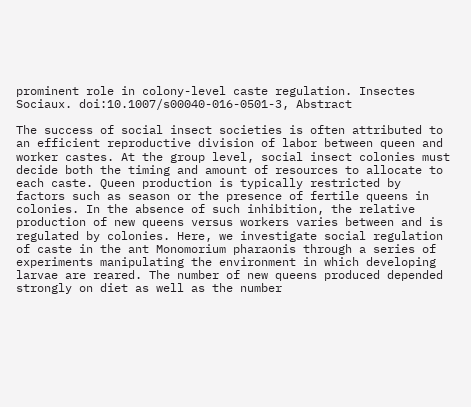prominent role in colony-level caste regulation. Insectes Sociaux. doi:10.1007/s00040-016-0501-3, Abstract

The success of social insect societies is often attributed to an efficient reproductive division of labor between queen and worker castes. At the group level, social insect colonies must decide both the timing and amount of resources to allocate to each caste. Queen production is typically restricted by factors such as season or the presence of fertile queens in colonies. In the absence of such inhibition, the relative production of new queens versus workers varies between and is regulated by colonies. Here, we investigate social regulation of caste in the ant Monomorium pharaonis through a series of experiments manipulating the environment in which developing larvae are reared. The number of new queens produced depended strongly on diet as well as the number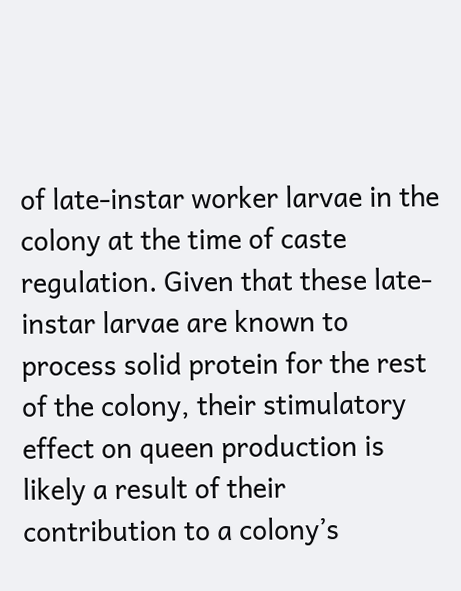of late-instar worker larvae in the colony at the time of caste regulation. Given that these late-instar larvae are known to process solid protein for the rest of the colony, their stimulatory effect on queen production is likely a result of their contribution to a colony’s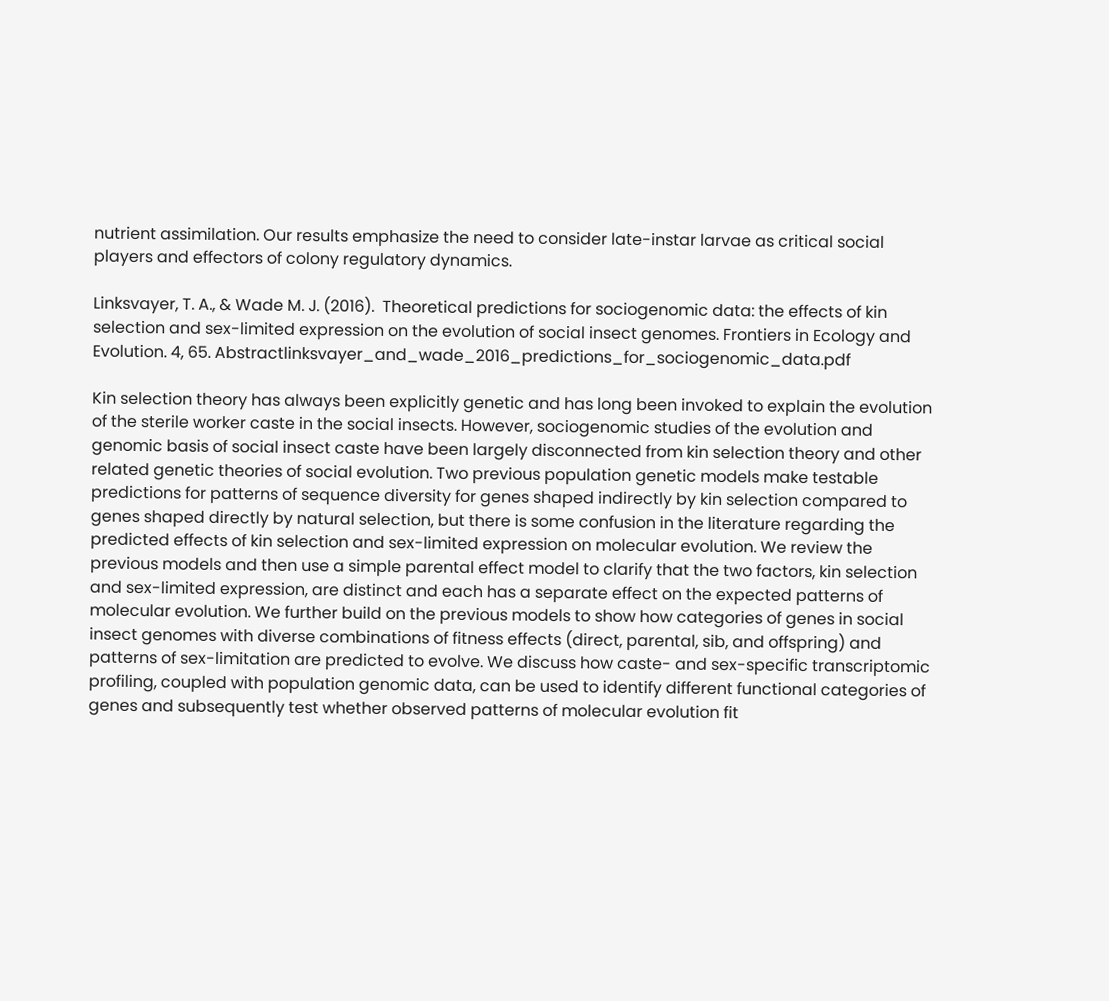nutrient assimilation. Our results emphasize the need to consider late-instar larvae as critical social players and effectors of colony regulatory dynamics.

Linksvayer, T. A., & Wade M. J. (2016).  Theoretical predictions for sociogenomic data: the effects of kin selection and sex-limited expression on the evolution of social insect genomes. Frontiers in Ecology and Evolution. 4, 65. Abstractlinksvayer_and_wade_2016_predictions_for_sociogenomic_data.pdf

Kin selection theory has always been explicitly genetic and has long been invoked to explain the evolution of the sterile worker caste in the social insects. However, sociogenomic studies of the evolution and genomic basis of social insect caste have been largely disconnected from kin selection theory and other related genetic theories of social evolution. Two previous population genetic models make testable predictions for patterns of sequence diversity for genes shaped indirectly by kin selection compared to genes shaped directly by natural selection, but there is some confusion in the literature regarding the predicted effects of kin selection and sex-limited expression on molecular evolution. We review the previous models and then use a simple parental effect model to clarify that the two factors, kin selection and sex-limited expression, are distinct and each has a separate effect on the expected patterns of molecular evolution. We further build on the previous models to show how categories of genes in social insect genomes with diverse combinations of fitness effects (direct, parental, sib, and offspring) and patterns of sex-limitation are predicted to evolve. We discuss how caste- and sex-specific transcriptomic profiling, coupled with population genomic data, can be used to identify different functional categories of genes and subsequently test whether observed patterns of molecular evolution fit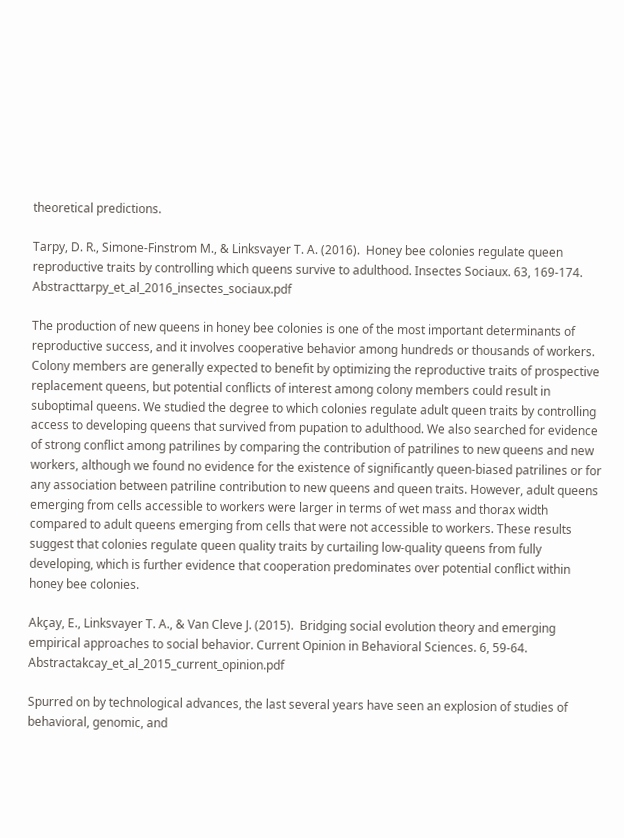theoretical predictions.

Tarpy, D. R., Simone-Finstrom M., & Linksvayer T. A. (2016).  Honey bee colonies regulate queen reproductive traits by controlling which queens survive to adulthood. Insectes Sociaux. 63, 169-174. Abstracttarpy_et_al_2016_insectes_sociaux.pdf

The production of new queens in honey bee colonies is one of the most important determinants of reproductive success, and it involves cooperative behavior among hundreds or thousands of workers. Colony members are generally expected to benefit by optimizing the reproductive traits of prospective replacement queens, but potential conflicts of interest among colony members could result in suboptimal queens. We studied the degree to which colonies regulate adult queen traits by controlling access to developing queens that survived from pupation to adulthood. We also searched for evidence of strong conflict among patrilines by comparing the contribution of patrilines to new queens and new workers, although we found no evidence for the existence of significantly queen-biased patrilines or for any association between patriline contribution to new queens and queen traits. However, adult queens emerging from cells accessible to workers were larger in terms of wet mass and thorax width compared to adult queens emerging from cells that were not accessible to workers. These results suggest that colonies regulate queen quality traits by curtailing low-quality queens from fully developing, which is further evidence that cooperation predominates over potential conflict within honey bee colonies.

Akçay, E., Linksvayer T. A., & Van Cleve J. (2015).  Bridging social evolution theory and emerging empirical approaches to social behavior. Current Opinion in Behavioral Sciences. 6, 59-64. Abstractakcay_et_al_2015_current_opinion.pdf

Spurred on by technological advances, the last several years have seen an explosion of studies of behavioral, genomic, and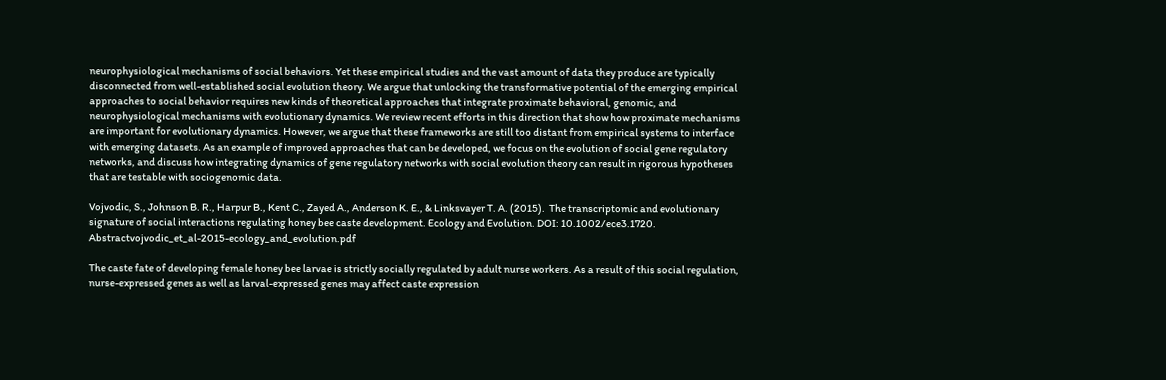neurophysiological mechanisms of social behaviors. Yet these empirical studies and the vast amount of data they produce are typically disconnected from well-established social evolution theory. We argue that unlocking the transformative potential of the emerging empirical approaches to social behavior requires new kinds of theoretical approaches that integrate proximate behavioral, genomic, and neurophysiological mechanisms with evolutionary dynamics. We review recent efforts in this direction that show how proximate mechanisms are important for evolutionary dynamics. However, we argue that these frameworks are still too distant from empirical systems to interface with emerging datasets. As an example of improved approaches that can be developed, we focus on the evolution of social gene regulatory networks, and discuss how integrating dynamics of gene regulatory networks with social evolution theory can result in rigorous hypotheses that are testable with sociogenomic data.

Vojvodic, S., Johnson B. R., Harpur B., Kent C., Zayed A., Anderson K. E., & Linksvayer T. A. (2015).  The transcriptomic and evolutionary signature of social interactions regulating honey bee caste development. Ecology and Evolution. DOI: 10.1002/ece3.1720. Abstractvojvodic_et_al-2015-ecology_and_evolution.pdf

The caste fate of developing female honey bee larvae is strictly socially regulated by adult nurse workers. As a result of this social regulation, nurse-expressed genes as well as larval-expressed genes may affect caste expression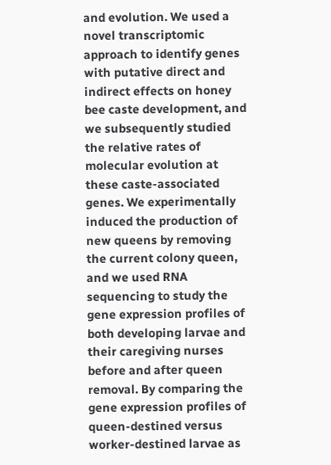and evolution. We used a novel transcriptomic approach to identify genes with putative direct and indirect effects on honey bee caste development, and we subsequently studied the relative rates of molecular evolution at these caste-associated genes. We experimentally induced the production of new queens by removing the current colony queen, and we used RNA sequencing to study the gene expression profiles of both developing larvae and their caregiving nurses before and after queen removal. By comparing the gene expression profiles of queen-destined versus worker-destined larvae as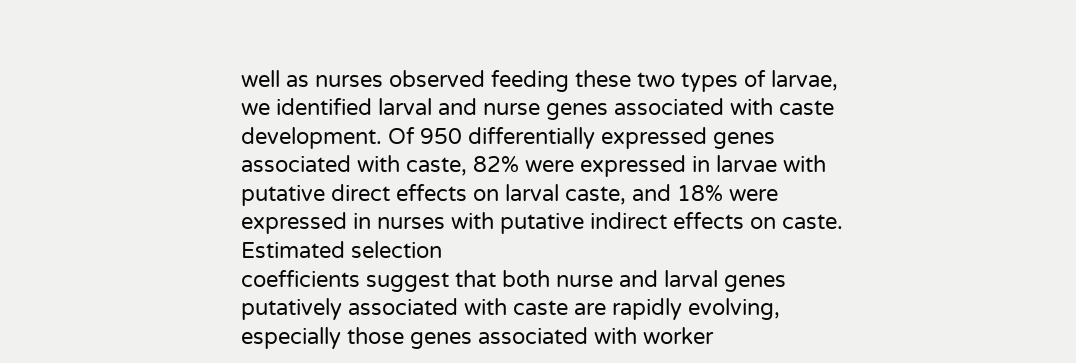well as nurses observed feeding these two types of larvae, we identified larval and nurse genes associated with caste development. Of 950 differentially expressed genes associated with caste, 82% were expressed in larvae with putative direct effects on larval caste, and 18% were expressed in nurses with putative indirect effects on caste. Estimated selection
coefficients suggest that both nurse and larval genes putatively associated with caste are rapidly evolving, especially those genes associated with worker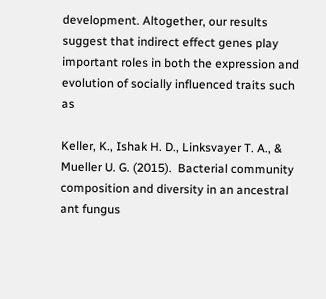development. Altogether, our results suggest that indirect effect genes play important roles in both the expression and evolution of socially influenced traits such as

Keller, K., Ishak H. D., Linksvayer T. A., & Mueller U. G. (2015).  Bacterial community composition and diversity in an ancestral ant fungus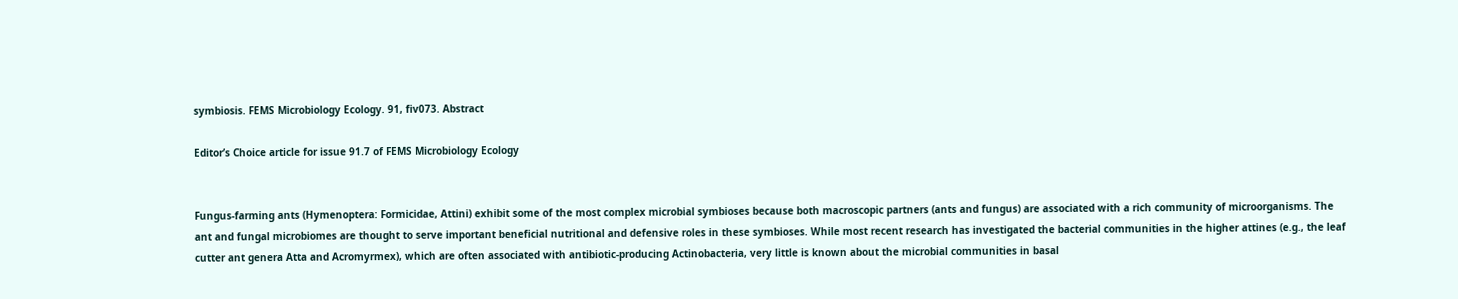symbiosis. FEMS Microbiology Ecology. 91, fiv073. Abstract

Editor’s Choice article for issue 91.7 of FEMS Microbiology Ecology


Fungus-farming ants (Hymenoptera: Formicidae, Attini) exhibit some of the most complex microbial symbioses because both macroscopic partners (ants and fungus) are associated with a rich community of microorganisms. The ant and fungal microbiomes are thought to serve important beneficial nutritional and defensive roles in these symbioses. While most recent research has investigated the bacterial communities in the higher attines (e.g., the leaf cutter ant genera Atta and Acromyrmex), which are often associated with antibiotic-producing Actinobacteria, very little is known about the microbial communities in basal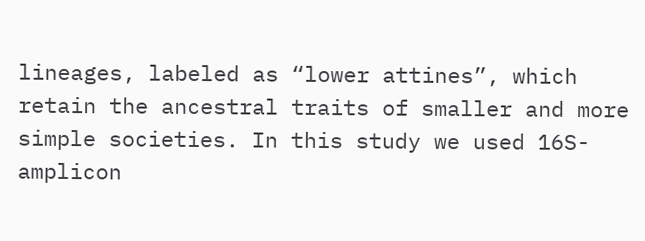lineages, labeled as “lower attines”, which retain the ancestral traits of smaller and more simple societies. In this study we used 16S-amplicon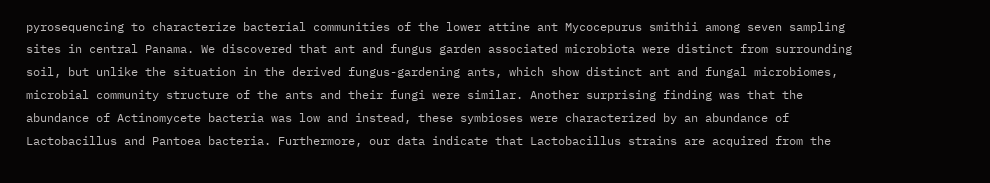pyrosequencing to characterize bacterial communities of the lower attine ant Mycocepurus smithii among seven sampling sites in central Panama. We discovered that ant and fungus garden associated microbiota were distinct from surrounding soil, but unlike the situation in the derived fungus-gardening ants, which show distinct ant and fungal microbiomes, microbial community structure of the ants and their fungi were similar. Another surprising finding was that the abundance of Actinomycete bacteria was low and instead, these symbioses were characterized by an abundance of Lactobacillus and Pantoea bacteria. Furthermore, our data indicate that Lactobacillus strains are acquired from the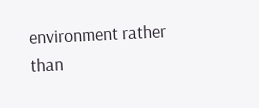environment rather than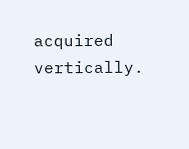acquired vertically.